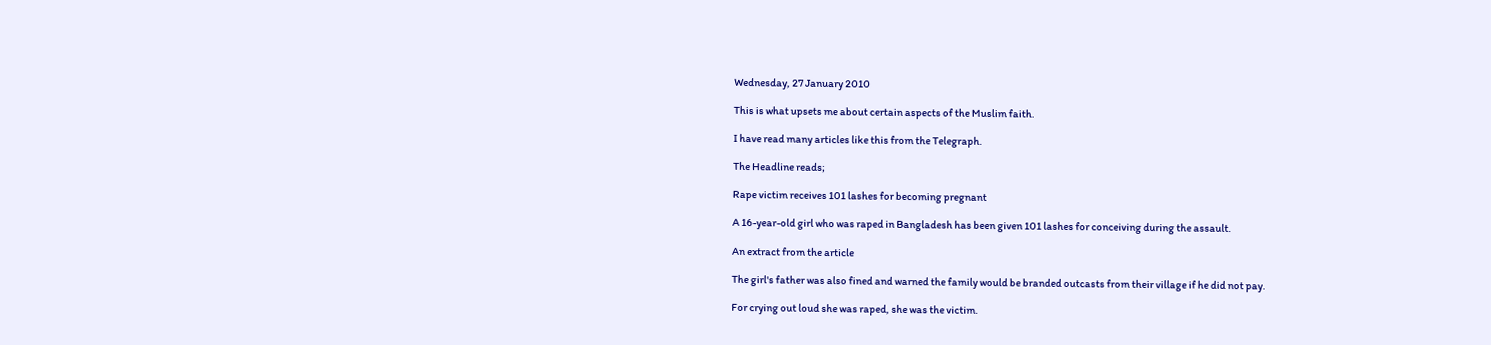Wednesday, 27 January 2010

This is what upsets me about certain aspects of the Muslim faith.

I have read many articles like this from the Telegraph.

The Headline reads;

Rape victim receives 101 lashes for becoming pregnant

A 16-year-old girl who was raped in Bangladesh has been given 101 lashes for conceiving during the assault.

An extract from the article

The girl's father was also fined and warned the family would be branded outcasts from their village if he did not pay.

For crying out loud she was raped, she was the victim.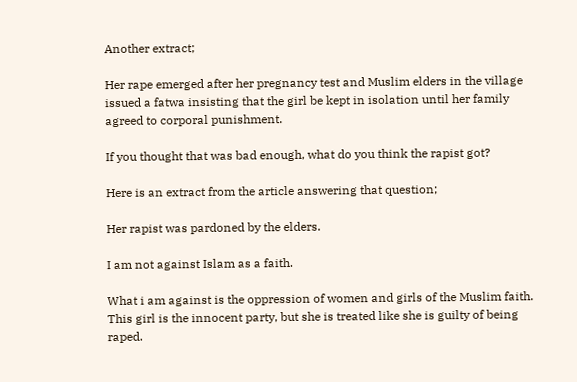Another extract;

Her rape emerged after her pregnancy test and Muslim elders in the village issued a fatwa insisting that the girl be kept in isolation until her family agreed to corporal punishment.

If you thought that was bad enough, what do you think the rapist got?

Here is an extract from the article answering that question;

Her rapist was pardoned by the elders.

I am not against Islam as a faith.

What i am against is the oppression of women and girls of the Muslim faith. This girl is the innocent party, but she is treated like she is guilty of being raped.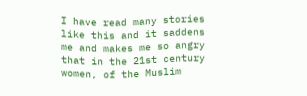I have read many stories like this and it saddens me and makes me so angry that in the 21st century women, of the Muslim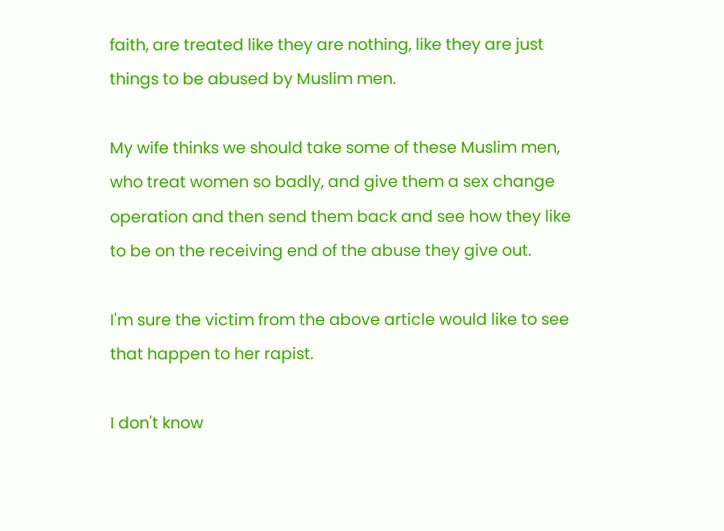faith, are treated like they are nothing, like they are just things to be abused by Muslim men.

My wife thinks we should take some of these Muslim men, who treat women so badly, and give them a sex change operation and then send them back and see how they like to be on the receiving end of the abuse they give out.

I'm sure the victim from the above article would like to see that happen to her rapist.

I don't know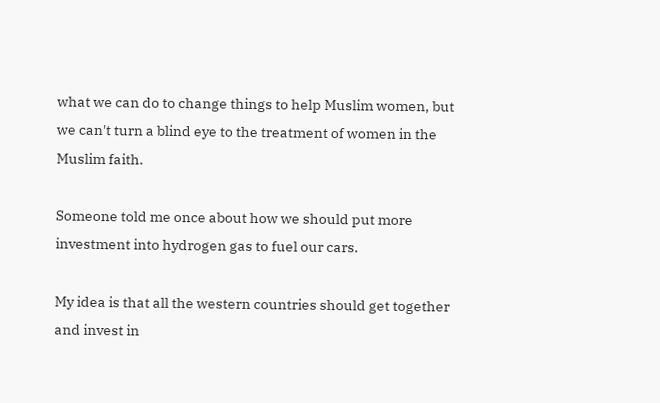what we can do to change things to help Muslim women, but we can't turn a blind eye to the treatment of women in the Muslim faith.

Someone told me once about how we should put more investment into hydrogen gas to fuel our cars.

My idea is that all the western countries should get together and invest in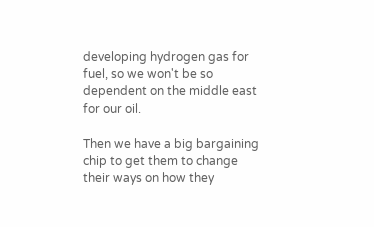developing hydrogen gas for fuel, so we won't be so dependent on the middle east for our oil.

Then we have a big bargaining chip to get them to change their ways on how they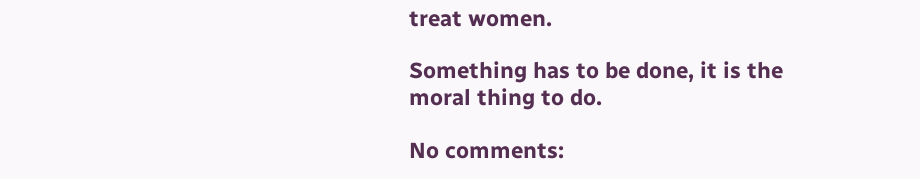treat women.

Something has to be done, it is the moral thing to do.

No comments: